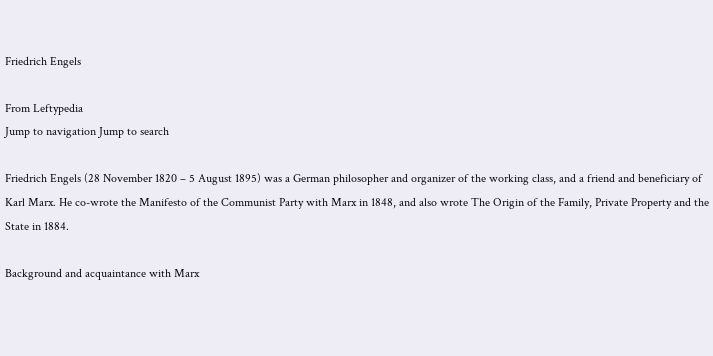Friedrich Engels

From Leftypedia
Jump to navigation Jump to search

Friedrich Engels (28 November 1820 – 5 August 1895) was a German philosopher and organizer of the working class, and a friend and beneficiary of Karl Marx. He co-wrote the Manifesto of the Communist Party with Marx in 1848, and also wrote The Origin of the Family, Private Property and the State in 1884.

Background and acquaintance with Marx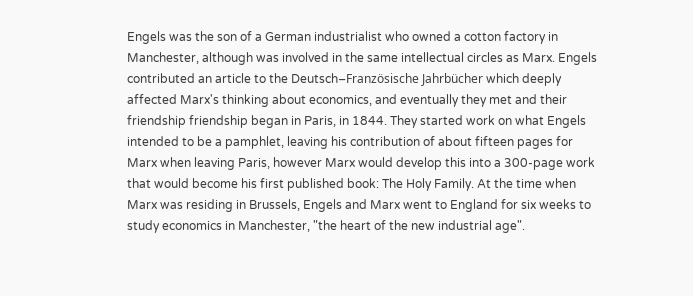Engels was the son of a German industrialist who owned a cotton factory in Manchester, although was involved in the same intellectual circles as Marx. Engels contributed an article to the Deutsch–Französische Jahrbücher which deeply affected Marx's thinking about economics, and eventually they met and their friendship friendship began in Paris, in 1844. They started work on what Engels intended to be a pamphlet, leaving his contribution of about fifteen pages for Marx when leaving Paris, however Marx would develop this into a 300-page work that would become his first published book: The Holy Family. At the time when Marx was residing in Brussels, Engels and Marx went to England for six weeks to study economics in Manchester, "the heart of the new industrial age".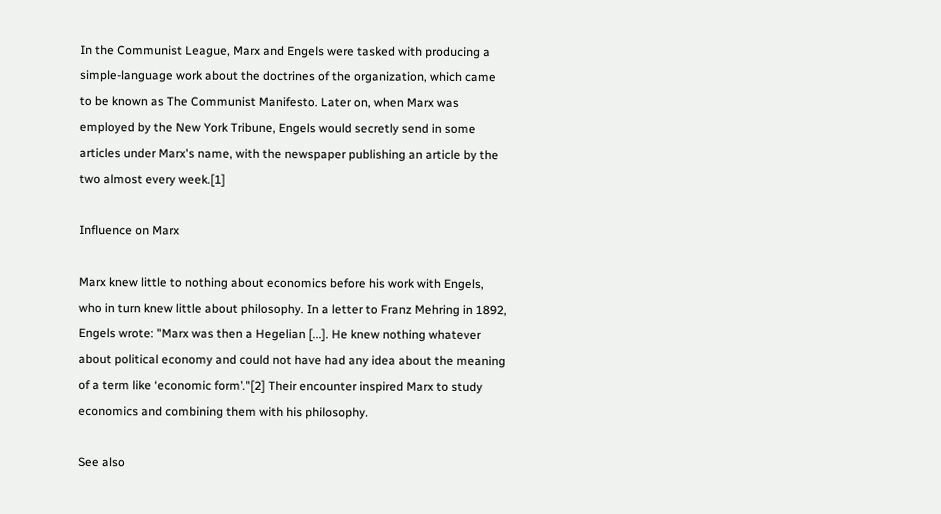In the Communist League, Marx and Engels were tasked with producing a simple-language work about the doctrines of the organization, which came to be known as The Communist Manifesto. Later on, when Marx was employed by the New York Tribune, Engels would secretly send in some articles under Marx's name, with the newspaper publishing an article by the two almost every week.[1]

Influence on Marx

Marx knew little to nothing about economics before his work with Engels, who in turn knew little about philosophy. In a letter to Franz Mehring in 1892, Engels wrote: "Marx was then a Hegelian [...]. He knew nothing whatever about political economy and could not have had any idea about the meaning of a term like ‘economic form’."[2] Their encounter inspired Marx to study economics and combining them with his philosophy.

See also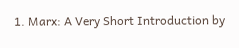1. Marx: A Very Short Introduction by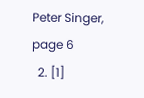Peter Singer, page 6
  2. [1]